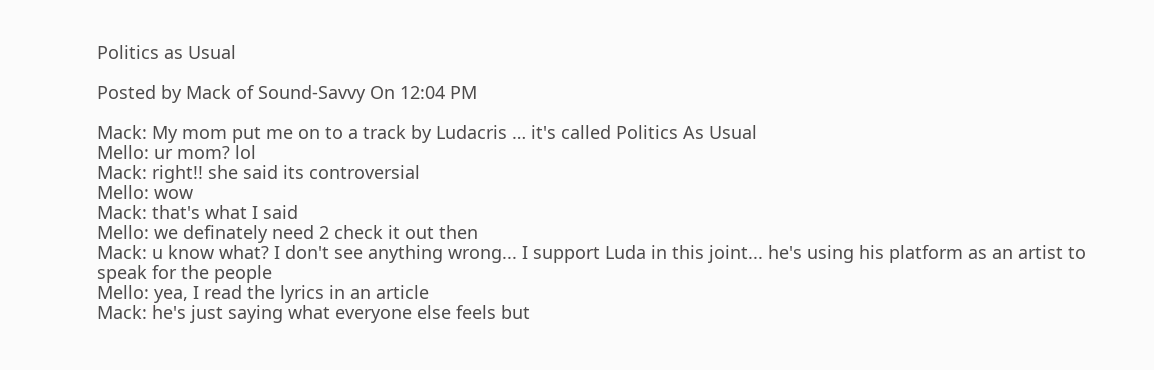Politics as Usual

Posted by Mack of Sound-Savvy On 12:04 PM

Mack: My mom put me on to a track by Ludacris … it's called Politics As Usual
Mello: ur mom? lol
Mack: right!! she said its controversial
Mello: wow
Mack: that's what I said
Mello: we definately need 2 check it out then
Mack: u know what? I don't see anything wrong... I support Luda in this joint... he's using his platform as an artist to speak for the people
Mello: yea, I read the lyrics in an article
Mack: he's just saying what everyone else feels but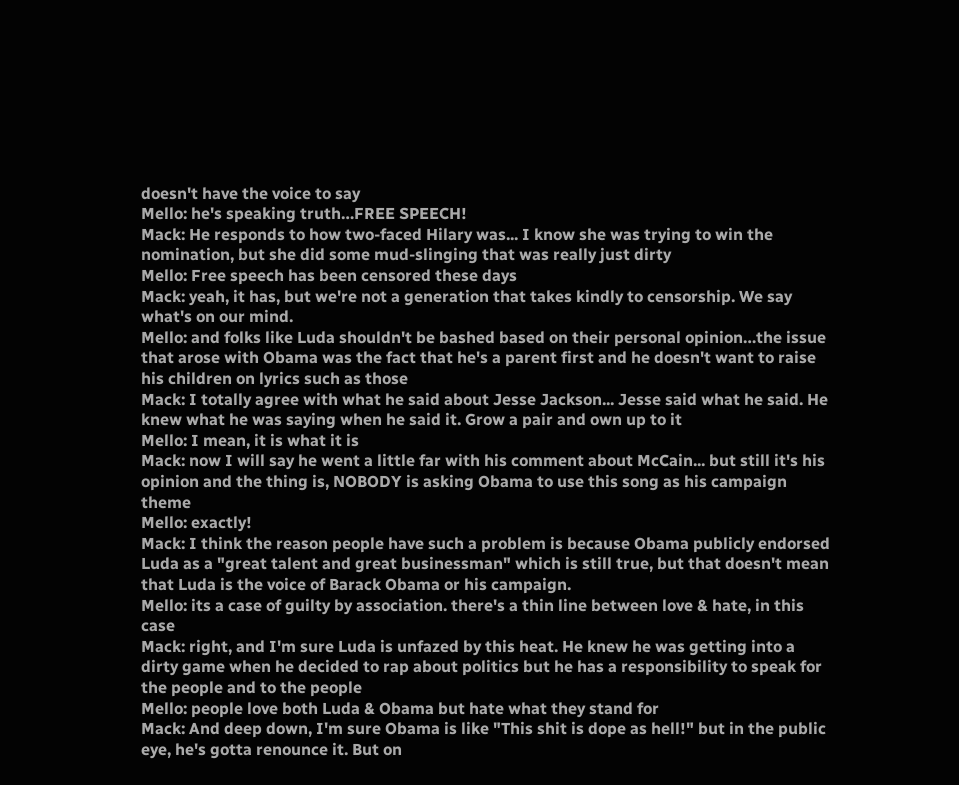doesn't have the voice to say
Mello: he's speaking truth…FREE SPEECH!
Mack: He responds to how two-faced Hilary was... I know she was trying to win the nomination, but she did some mud-slinging that was really just dirty
Mello: Free speech has been censored these days
Mack: yeah, it has, but we're not a generation that takes kindly to censorship. We say what's on our mind.
Mello: and folks like Luda shouldn't be bashed based on their personal opinion…the issue that arose with Obama was the fact that he's a parent first and he doesn't want to raise his children on lyrics such as those
Mack: I totally agree with what he said about Jesse Jackson... Jesse said what he said. He knew what he was saying when he said it. Grow a pair and own up to it
Mello: I mean, it is what it is
Mack: now I will say he went a little far with his comment about McCain... but still it's his opinion and the thing is, NOBODY is asking Obama to use this song as his campaign theme
Mello: exactly!
Mack: I think the reason people have such a problem is because Obama publicly endorsed Luda as a "great talent and great businessman" which is still true, but that doesn't mean that Luda is the voice of Barack Obama or his campaign.
Mello: its a case of guilty by association. there's a thin line between love & hate, in this case
Mack: right, and I'm sure Luda is unfazed by this heat. He knew he was getting into a dirty game when he decided to rap about politics but he has a responsibility to speak for the people and to the people
Mello: people love both Luda & Obama but hate what they stand for
Mack: And deep down, I'm sure Obama is like "This shit is dope as hell!" but in the public eye, he's gotta renounce it. But on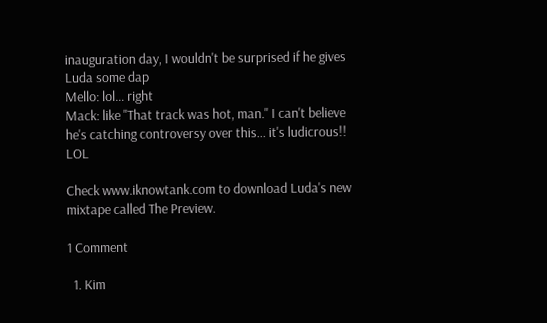inauguration day, I wouldn't be surprised if he gives Luda some dap
Mello: lol… right
Mack: like "That track was hot, man." I can't believe he's catching controversy over this... it's ludicrous!! LOL

Check www.iknowtank.com to download Luda's new mixtape called The Preview.

1 Comment

  1. Kim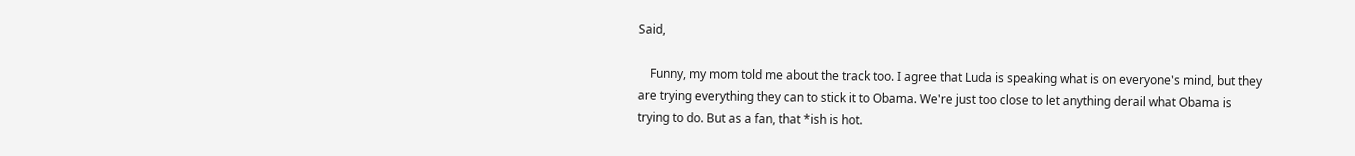Said,

    Funny, my mom told me about the track too. I agree that Luda is speaking what is on everyone's mind, but they are trying everything they can to stick it to Obama. We're just too close to let anything derail what Obama is trying to do. But as a fan, that *ish is hot.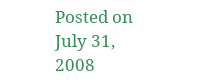Posted on July 31, 2008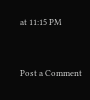at 11:15 PM


Post a Comment